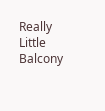Really Little Balcony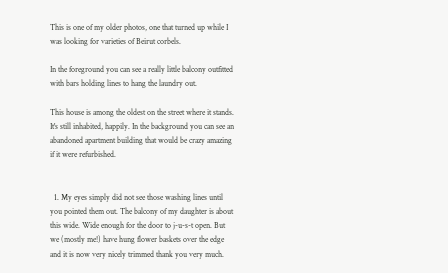This is one of my older photos, one that turned up while I was looking for varieties of Beirut corbels.

In the foreground you can see a really little balcony outfitted with bars holding lines to hang the laundry out.

This house is among the oldest on the street where it stands. It's still inhabited, happily. In the background you can see an abandoned apartment building that would be crazy amazing if it were refurbished.


  1. My eyes simply did not see those washing lines until you pointed them out. The balcony of my daughter is about this wide. Wide enough for the door to j-u-s-t open. But we (mostly me!) have hung flower baskets over the edge and it is now very nicely trimmed thank you very much.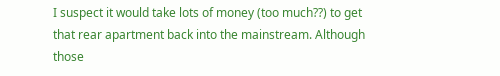I suspect it would take lots of money (too much??) to get that rear apartment back into the mainstream. Although those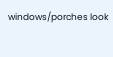windows/porches look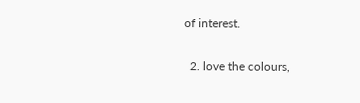of interest.

  2. love the colours,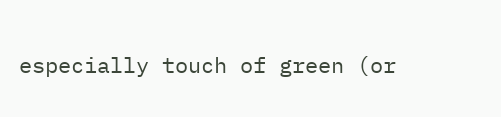especially touch of green (or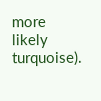more likely turquoise).